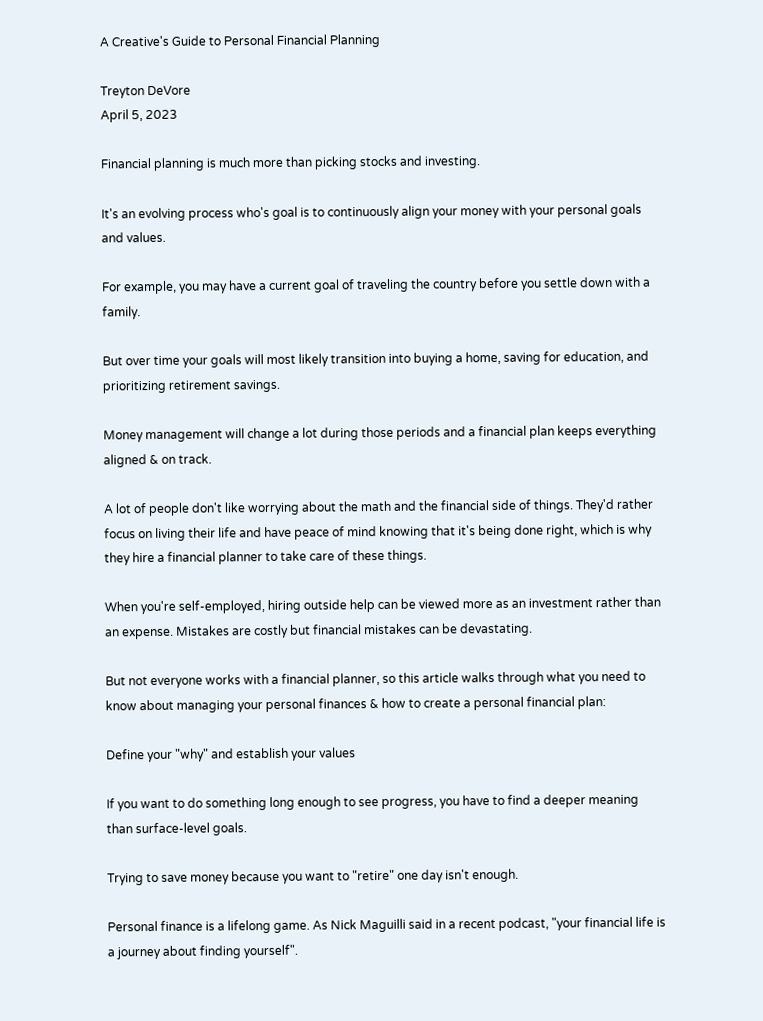A Creative's Guide to Personal Financial Planning

Treyton DeVore
April 5, 2023

Financial planning is much more than picking stocks and investing.

It's an evolving process who's goal is to continuously align your money with your personal goals and values.

For example, you may have a current goal of traveling the country before you settle down with a family.

But over time your goals will most likely transition into buying a home, saving for education, and prioritizing retirement savings.

Money management will change a lot during those periods and a financial plan keeps everything aligned & on track.

A lot of people don't like worrying about the math and the financial side of things. They'd rather focus on living their life and have peace of mind knowing that it's being done right, which is why they hire a financial planner to take care of these things.

When you're self-employed, hiring outside help can be viewed more as an investment rather than an expense. Mistakes are costly but financial mistakes can be devastating.

But not everyone works with a financial planner, so this article walks through what you need to know about managing your personal finances & how to create a personal financial plan:

Define your "why" and establish your values

If you want to do something long enough to see progress, you have to find a deeper meaning than surface-level goals.

Trying to save money because you want to "retire" one day isn't enough.

Personal finance is a lifelong game. As Nick Maguilli said in a recent podcast, "your financial life is a journey about finding yourself".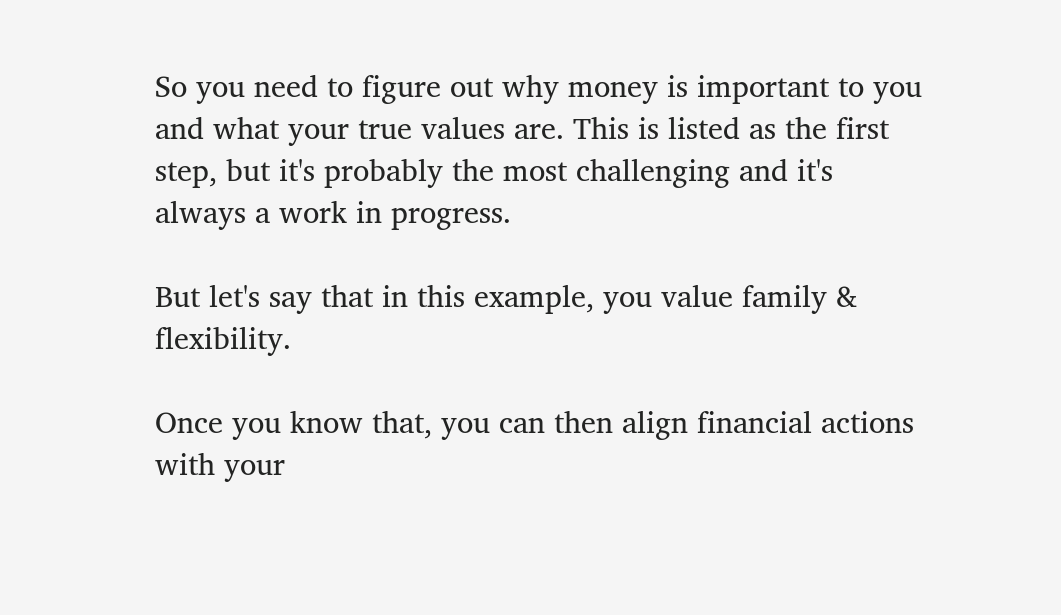So you need to figure out why money is important to you and what your true values are. This is listed as the first step, but it's probably the most challenging and it's always a work in progress.

But let's say that in this example, you value family & flexibility.

Once you know that, you can then align financial actions with your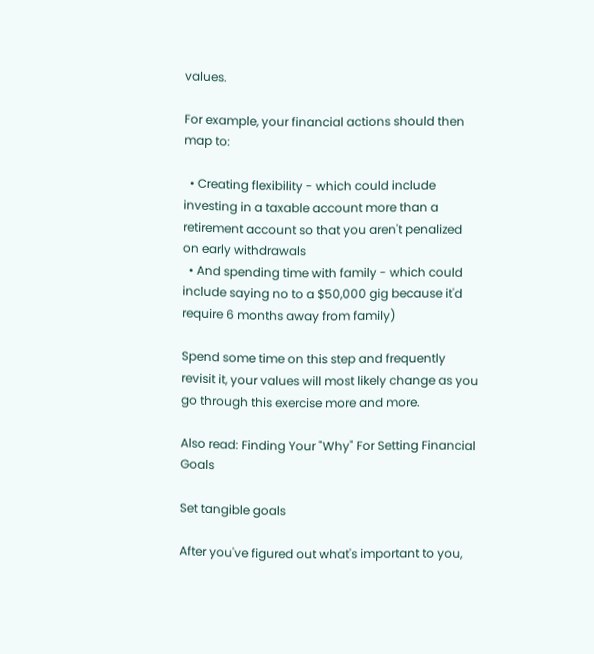values.

For example, your financial actions should then map to:

  • Creating flexibility - which could include investing in a taxable account more than a retirement account so that you aren't penalized on early withdrawals
  • And spending time with family - which could include saying no to a $50,000 gig because it'd require 6 months away from family)

Spend some time on this step and frequently revisit it, your values will most likely change as you go through this exercise more and more.

Also read: Finding Your "Why" For Setting Financial Goals

Set tangible goals

After you've figured out what's important to you,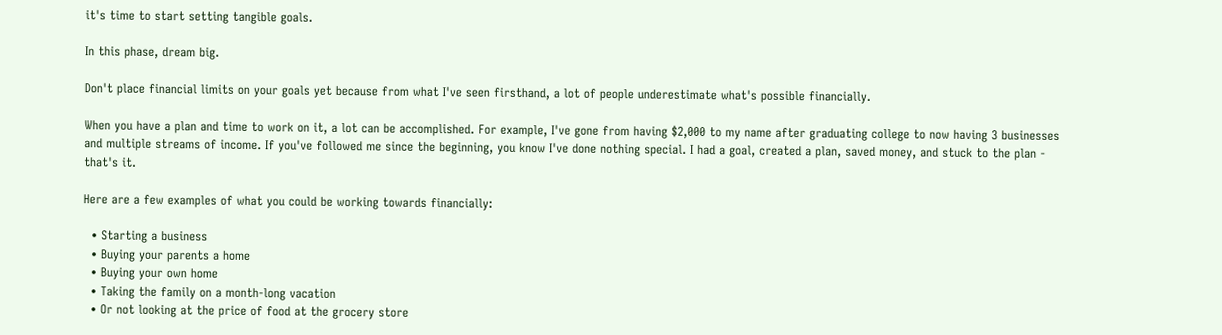it's time to start setting tangible goals.

In this phase, dream big.

Don't place financial limits on your goals yet because from what I've seen firsthand, a lot of people underestimate what's possible financially.

When you have a plan and time to work on it, a lot can be accomplished. For example, I've gone from having $2,000 to my name after graduating college to now having 3 businesses and multiple streams of income. If you've followed me since the beginning, you know I've done nothing special. I had a goal, created a plan, saved money, and stuck to the plan - that's it.

Here are a few examples of what you could be working towards financially:

  • Starting a business
  • Buying your parents a home
  • Buying your own home
  • Taking the family on a month-long vacation
  • Or not looking at the price of food at the grocery store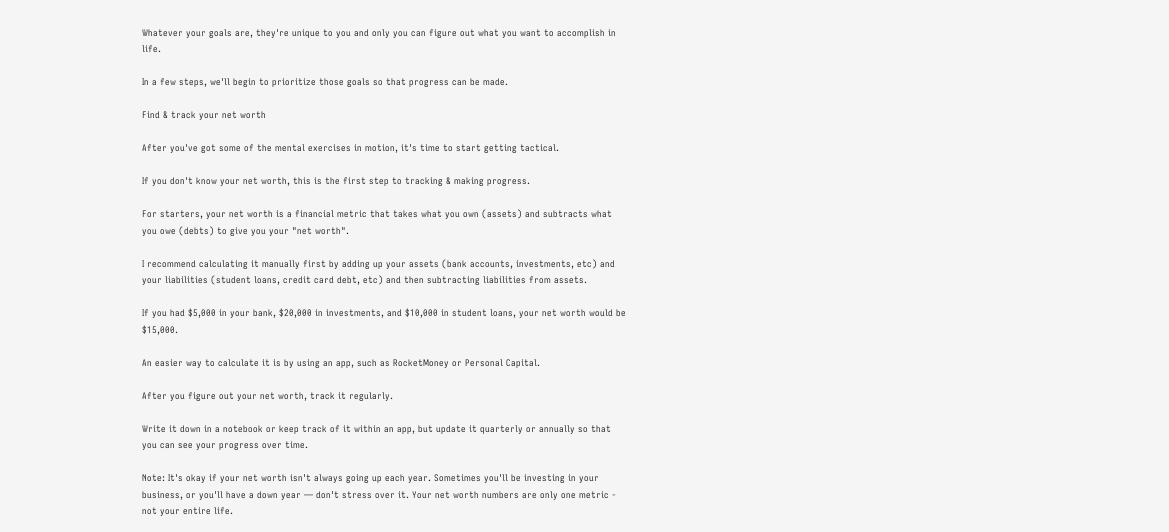Whatever your goals are, they're unique to you and only you can figure out what you want to accomplish in life.

In a few steps, we'll begin to prioritize those goals so that progress can be made.

Find & track your net worth

After you've got some of the mental exercises in motion, it's time to start getting tactical.

If you don't know your net worth, this is the first step to tracking & making progress.

For starters, your net worth is a financial metric that takes what you own (assets) and subtracts what you owe (debts) to give you your "net worth".

I recommend calculating it manually first by adding up your assets (bank accounts, investments, etc) and your liabilities (student loans, credit card debt, etc) and then subtracting liabilities from assets.

If you had $5,000 in your bank, $20,000 in investments, and $10,000 in student loans, your net worth would be $15,000.

An easier way to calculate it is by using an app, such as RocketMoney or Personal Capital.

After you figure out your net worth, track it regularly.

Write it down in a notebook or keep track of it within an app, but update it quarterly or annually so that you can see your progress over time.

Note: It's okay if your net worth isn't always going up each year. Sometimes you'll be investing in your business, or you'll have a down year — don't stress over it. Your net worth numbers are only one metric - not your entire life.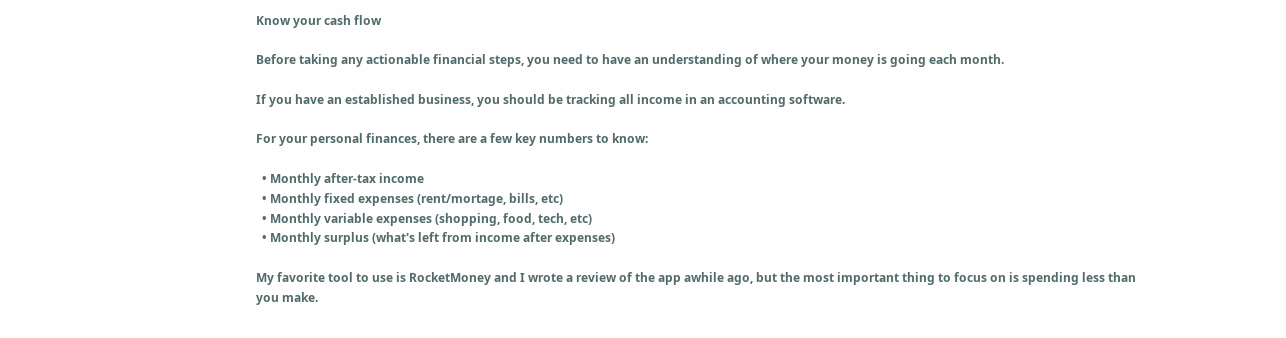Know your cash flow

Before taking any actionable financial steps, you need to have an understanding of where your money is going each month.

If you have an established business, you should be tracking all income in an accounting software.

For your personal finances, there are a few key numbers to know:

  • Monthly after-tax income
  • Monthly fixed expenses (rent/mortage, bills, etc)
  • Monthly variable expenses (shopping, food, tech, etc)
  • Monthly surplus (what's left from income after expenses)

My favorite tool to use is RocketMoney and I wrote a review of the app awhile ago, but the most important thing to focus on is spending less than you make.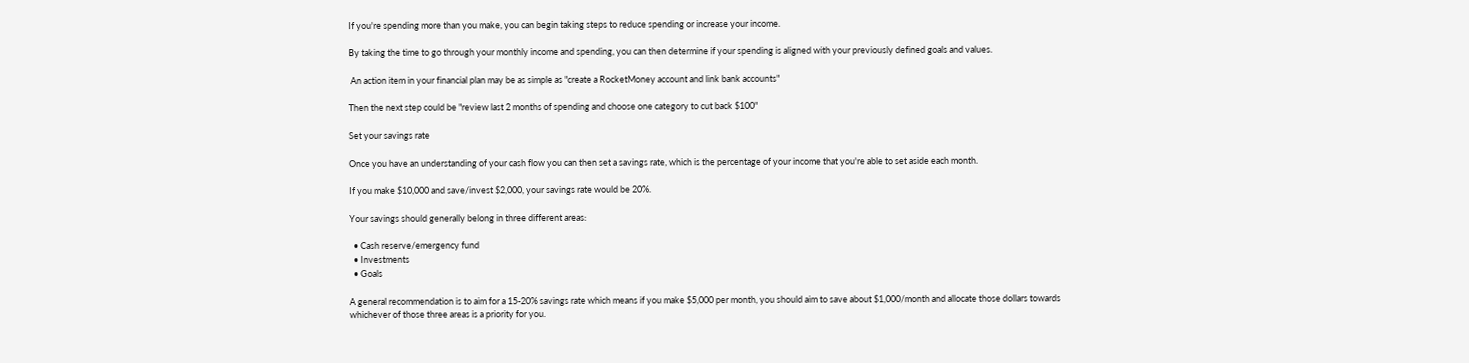If you're spending more than you make, you can begin taking steps to reduce spending or increase your income.

By taking the time to go through your monthly income and spending, you can then determine if your spending is aligned with your previously defined goals and values.

 An action item in your financial plan may be as simple as "create a RocketMoney account and link bank accounts"

Then the next step could be "review last 2 months of spending and choose one category to cut back $100"

Set your savings rate

Once you have an understanding of your cash flow you can then set a savings rate, which is the percentage of your income that you're able to set aside each month.

If you make $10,000 and save/invest $2,000, your savings rate would be 20%.

Your savings should generally belong in three different areas:

  • Cash reserve/emergency fund
  • Investments
  • Goals

A general recommendation is to aim for a 15-20% savings rate which means if you make $5,000 per month, you should aim to save about $1,000/month and allocate those dollars towards whichever of those three areas is a priority for you.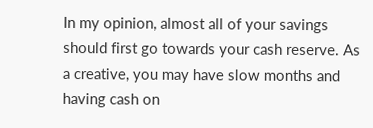In my opinion, almost all of your savings should first go towards your cash reserve. As a creative, you may have slow months and having cash on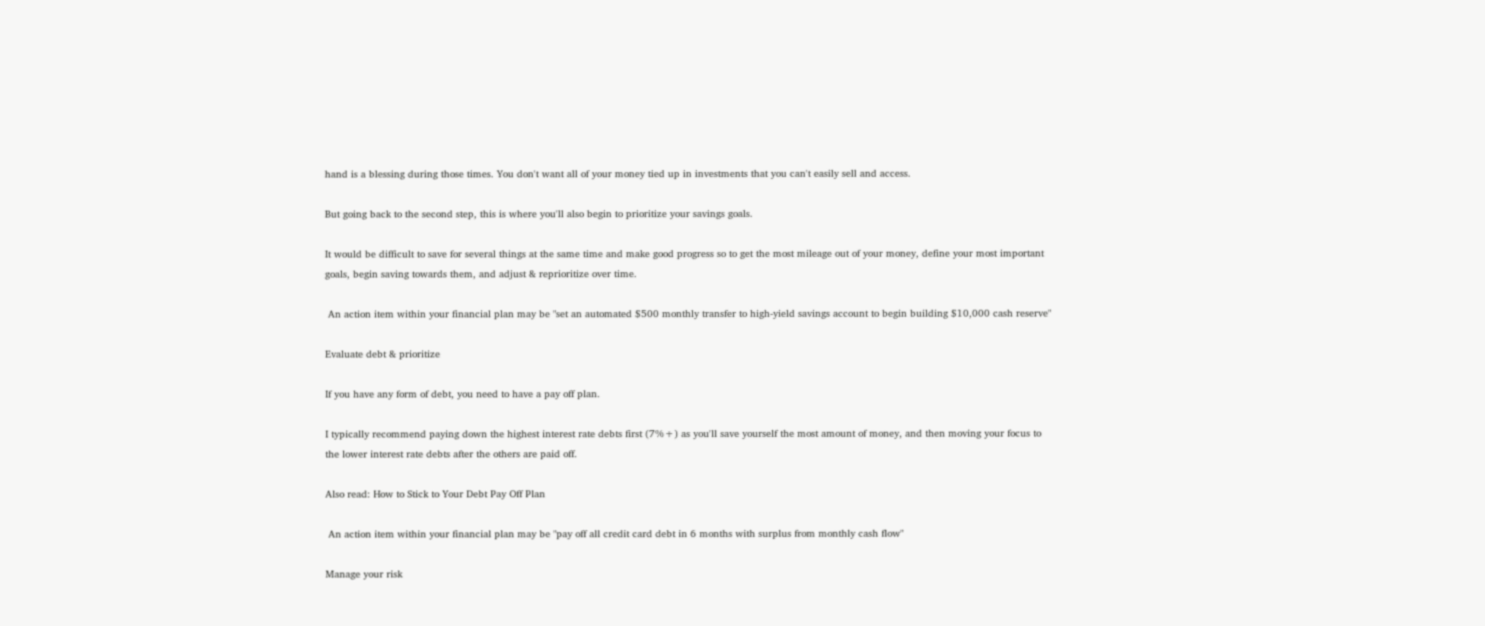hand is a blessing during those times. You don't want all of your money tied up in investments that you can't easily sell and access.

But going back to the second step, this is where you'll also begin to prioritize your savings goals.

It would be difficult to save for several things at the same time and make good progress so to get the most mileage out of your money, define your most important goals, begin saving towards them, and adjust & reprioritize over time.

 An action item within your financial plan may be "set an automated $500 monthly transfer to high-yield savings account to begin building $10,000 cash reserve"

Evaluate debt & prioritize

If you have any form of debt, you need to have a pay off plan.

I typically recommend paying down the highest interest rate debts first (7%+) as you'll save yourself the most amount of money, and then moving your focus to the lower interest rate debts after the others are paid off.

Also read: How to Stick to Your Debt Pay Off Plan

 An action item within your financial plan may be "pay off all credit card debt in 6 months with surplus from monthly cash flow"

Manage your risk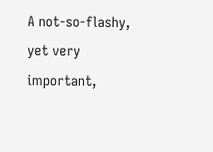A not-so-flashy, yet very important,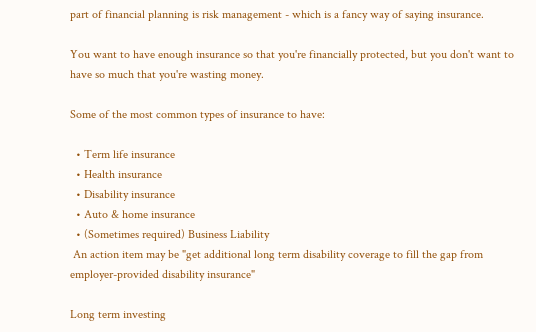part of financial planning is risk management - which is a fancy way of saying insurance.

You want to have enough insurance so that you're financially protected, but you don't want to have so much that you're wasting money.

Some of the most common types of insurance to have:

  • Term life insurance
  • Health insurance
  • Disability insurance
  • Auto & home insurance
  • (Sometimes required) Business Liability
 An action item may be "get additional long term disability coverage to fill the gap from employer-provided disability insurance"

Long term investing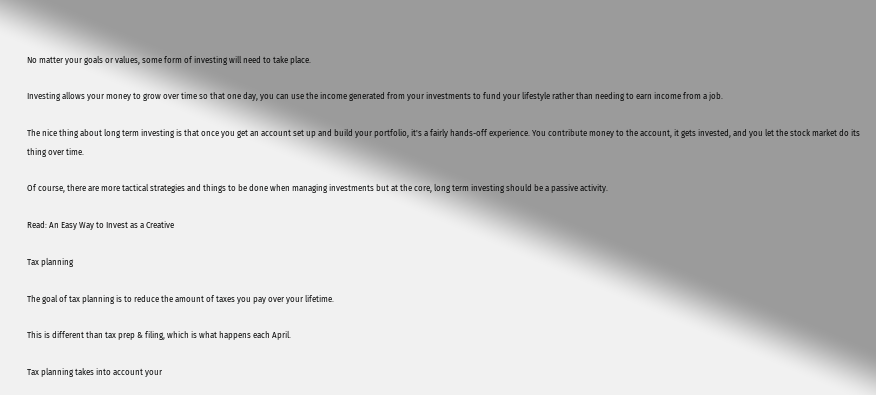No matter your goals or values, some form of investing will need to take place.

Investing allows your money to grow over time so that one day, you can use the income generated from your investments to fund your lifestyle rather than needing to earn income from a job.

The nice thing about long term investing is that once you get an account set up and build your portfolio, it's a fairly hands-off experience. You contribute money to the account, it gets invested, and you let the stock market do its thing over time.

Of course, there are more tactical strategies and things to be done when managing investments but at the core, long term investing should be a passive activity.

Read: An Easy Way to Invest as a Creative

Tax planning

The goal of tax planning is to reduce the amount of taxes you pay over your lifetime.

This is different than tax prep & filing, which is what happens each April.

Tax planning takes into account your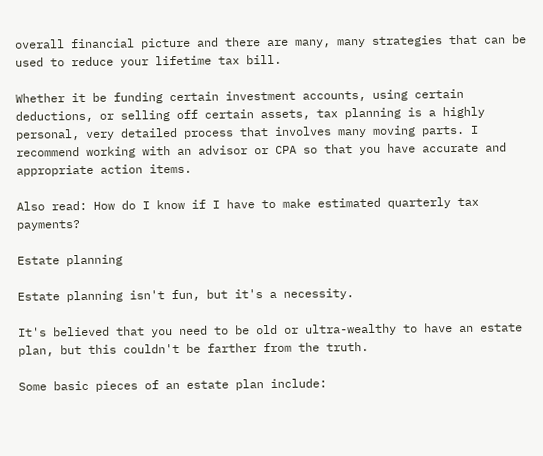overall financial picture and there are many, many strategies that can be used to reduce your lifetime tax bill.

Whether it be funding certain investment accounts, using certain deductions, or selling off certain assets, tax planning is a highly personal, very detailed process that involves many moving parts. I recommend working with an advisor or CPA so that you have accurate and appropriate action items.

Also read: How do I know if I have to make estimated quarterly tax payments?

Estate planning

Estate planning isn't fun, but it's a necessity.

It's believed that you need to be old or ultra-wealthy to have an estate plan, but this couldn't be farther from the truth.

Some basic pieces of an estate plan include: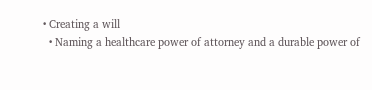• Creating a will
  • Naming a healthcare power of attorney and a durable power of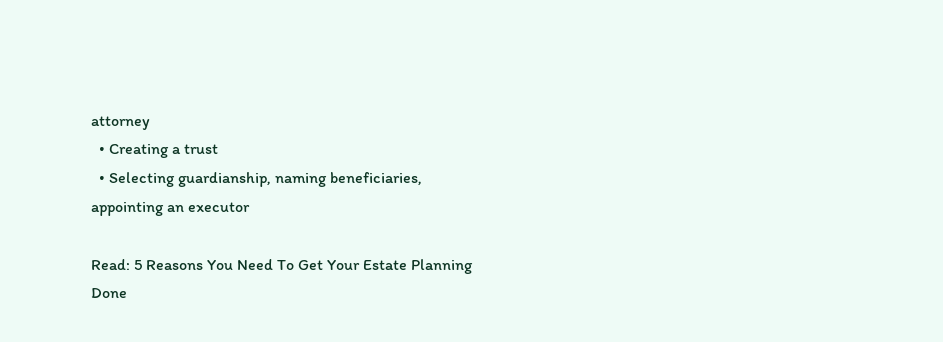attorney
  • Creating a trust
  • Selecting guardianship, naming beneficiaries, appointing an executor

Read: 5 Reasons You Need To Get Your Estate Planning Done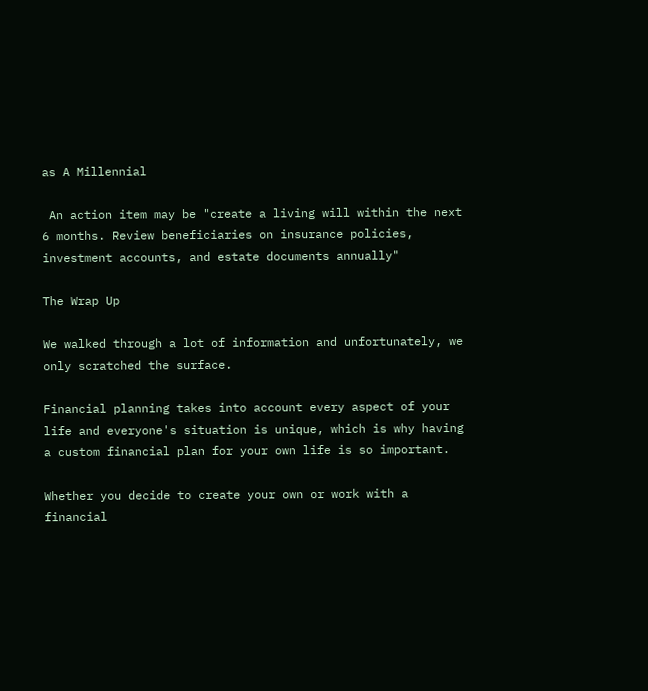as A Millennial

 An action item may be "create a living will within the next 6 months. Review beneficiaries on insurance policies, investment accounts, and estate documents annually"

The Wrap Up

We walked through a lot of information and unfortunately, we only scratched the surface.

Financial planning takes into account every aspect of your life and everyone's situation is unique, which is why having a custom financial plan for your own life is so important.

Whether you decide to create your own or work with a financial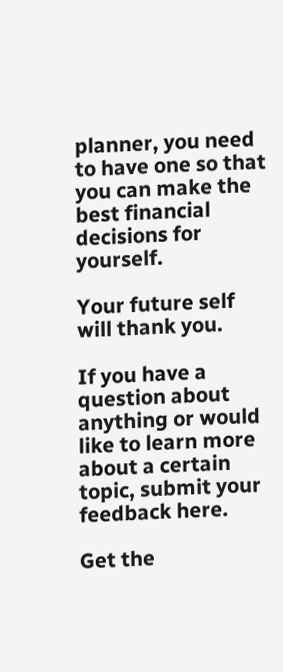planner, you need to have one so that you can make the best financial decisions for yourself.

Your future self will thank you.

If you have a question about anything or would like to learn more about a certain topic, submit your feedback here.

Get the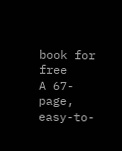book for free
A 67-page, easy-to-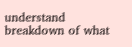understand breakdown of what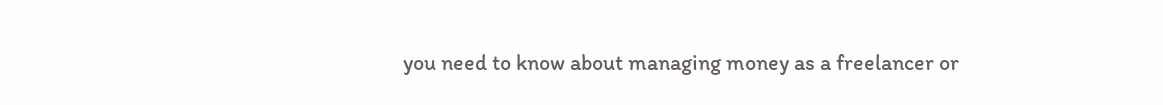you need to know about managing money as a freelancer or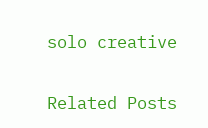solo creative

Related Posts